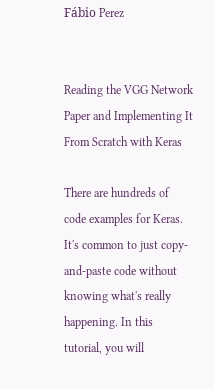Fábio Perez


Reading the VGG Network Paper and Implementing It From Scratch with Keras

There are hundreds of code examples for Keras. It's common to just copy-and-paste code without knowing what's really happening. In this tutorial, you will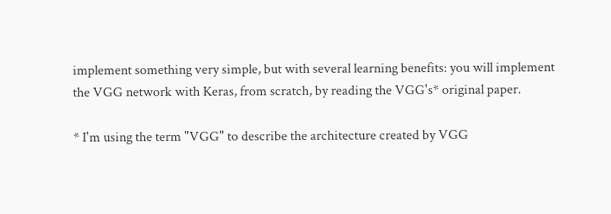implement something very simple, but with several learning benefits: you will implement the VGG network with Keras, from scratch, by reading the VGG's* original paper.

* I'm using the term "VGG" to describe the architecture created by VGG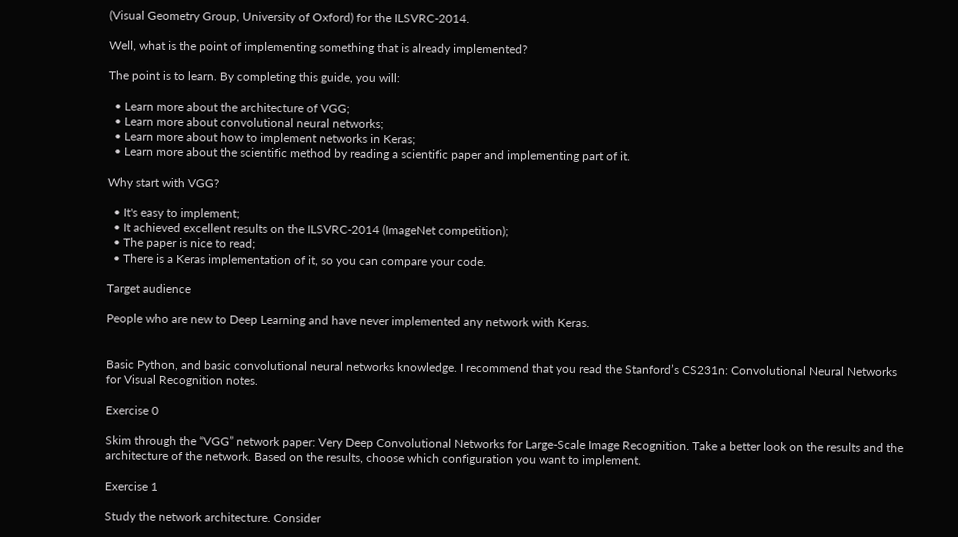(Visual Geometry Group, University of Oxford) for the ILSVRC-2014.

Well, what is the point of implementing something that is already implemented?

The point is to learn. By completing this guide, you will:

  • Learn more about the architecture of VGG;
  • Learn more about convolutional neural networks;
  • Learn more about how to implement networks in Keras;
  • Learn more about the scientific method by reading a scientific paper and implementing part of it.

Why start with VGG?

  • It's easy to implement;
  • It achieved excellent results on the ILSVRC-2014 (ImageNet competition);
  • The paper is nice to read;
  • There is a Keras implementation of it, so you can compare your code.

Target audience

People who are new to Deep Learning and have never implemented any network with Keras.


Basic Python, and basic convolutional neural networks knowledge. I recommend that you read the Stanford’s CS231n: Convolutional Neural Networks for Visual Recognition notes.

Exercise 0

Skim through the “VGG” network paper: Very Deep Convolutional Networks for Large-Scale Image Recognition. Take a better look on the results and the architecture of the network. Based on the results, choose which configuration you want to implement.

Exercise 1

Study the network architecture. Consider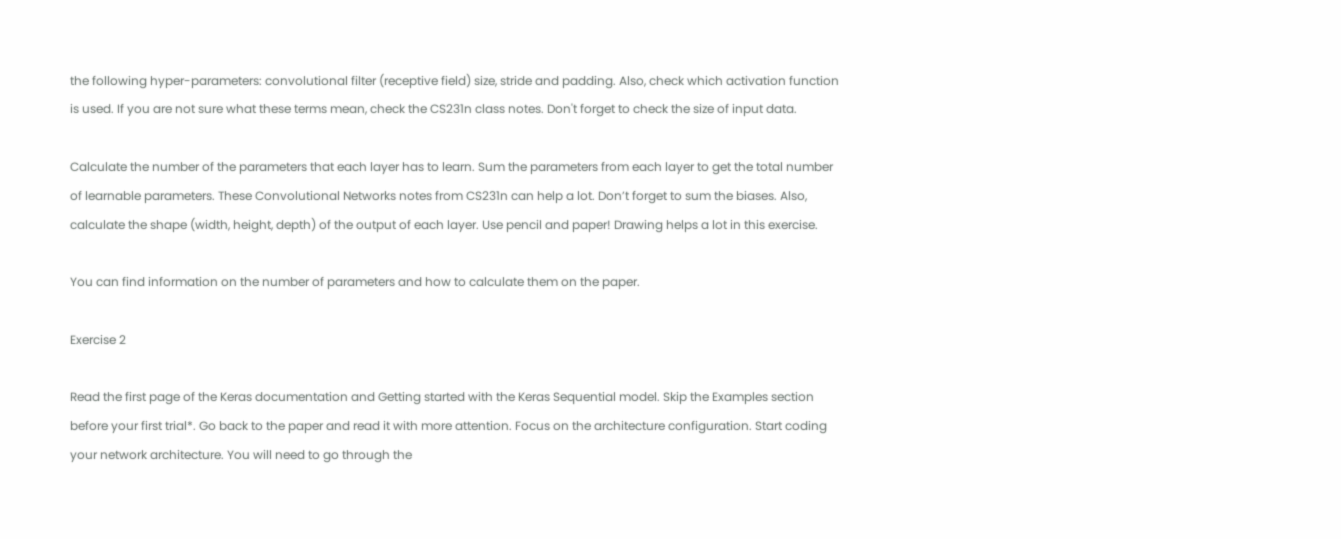the following hyper-parameters: convolutional filter (receptive field) size, stride and padding. Also, check which activation function is used. If you are not sure what these terms mean, check the CS231n class notes. Don't forget to check the size of input data.

Calculate the number of the parameters that each layer has to learn. Sum the parameters from each layer to get the total number of learnable parameters. These Convolutional Networks notes from CS231n can help a lot. Don’t forget to sum the biases. Also, calculate the shape (width, height, depth) of the output of each layer. Use pencil and paper! Drawing helps a lot in this exercise.

You can find information on the number of parameters and how to calculate them on the paper.

Exercise 2

Read the first page of the Keras documentation and Getting started with the Keras Sequential model. Skip the Examples section before your first trial*. Go back to the paper and read it with more attention. Focus on the architecture configuration. Start coding your network architecture. You will need to go through the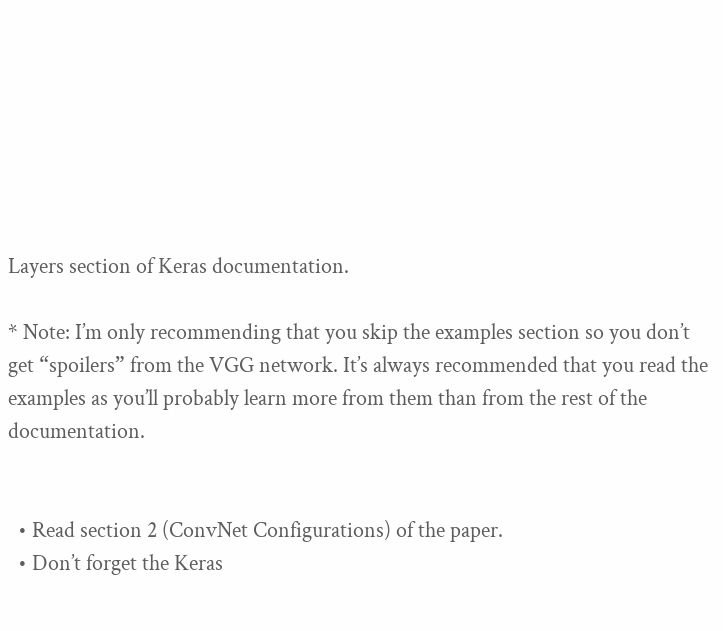Layers section of Keras documentation.

* Note: I’m only recommending that you skip the examples section so you don’t get “spoilers” from the VGG network. It’s always recommended that you read the examples as you’ll probably learn more from them than from the rest of the documentation.


  • Read section 2 (ConvNet Configurations) of the paper.
  • Don’t forget the Keras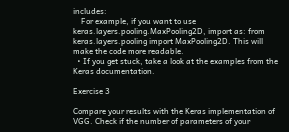includes:
    For example, if you want to use keras.layers.pooling.MaxPooling2D, import as: from keras.layers.pooling import MaxPooling2D. This will make the code more readable.
  • If you get stuck, take a look at the examples from the Keras documentation.

Exercise 3

Compare your results with the Keras implementation of VGG. Check if the number of parameters of your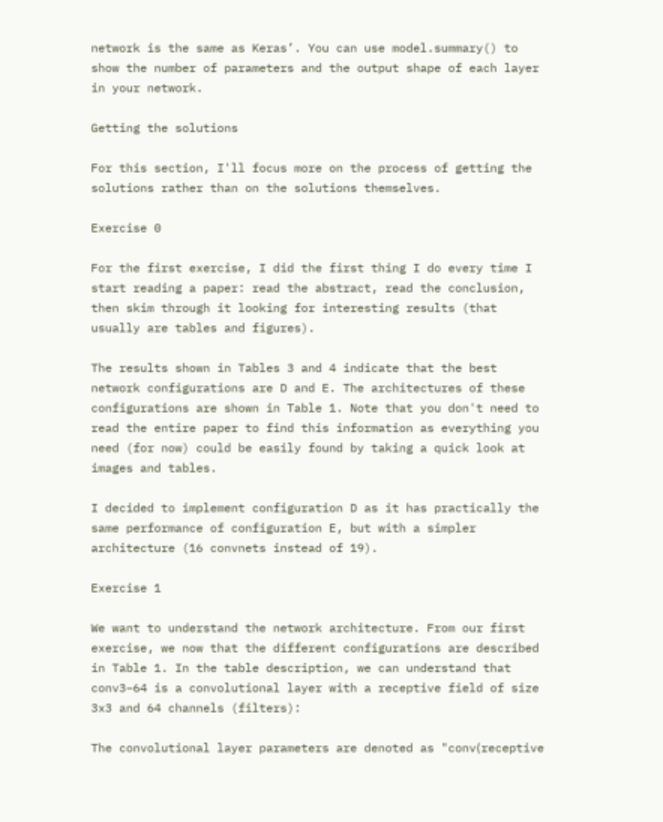network is the same as Keras’. You can use model.summary() to show the number of parameters and the output shape of each layer in your network.

Getting the solutions

For this section, I'll focus more on the process of getting the solutions rather than on the solutions themselves.

Exercise 0

For the first exercise, I did the first thing I do every time I start reading a paper: read the abstract, read the conclusion, then skim through it looking for interesting results (that usually are tables and figures).

The results shown in Tables 3 and 4 indicate that the best network configurations are D and E. The architectures of these configurations are shown in Table 1. Note that you don't need to read the entire paper to find this information as everything you need (for now) could be easily found by taking a quick look at images and tables.

I decided to implement configuration D as it has practically the same performance of configuration E, but with a simpler architecture (16 convnets instead of 19).

Exercise 1

We want to understand the network architecture. From our first exercise, we now that the different configurations are described in Table 1. In the table description, we can understand that conv3–64 is a convolutional layer with a receptive field of size 3x3 and 64 channels (filters):

The convolutional layer parameters are denoted as "conv⟨receptive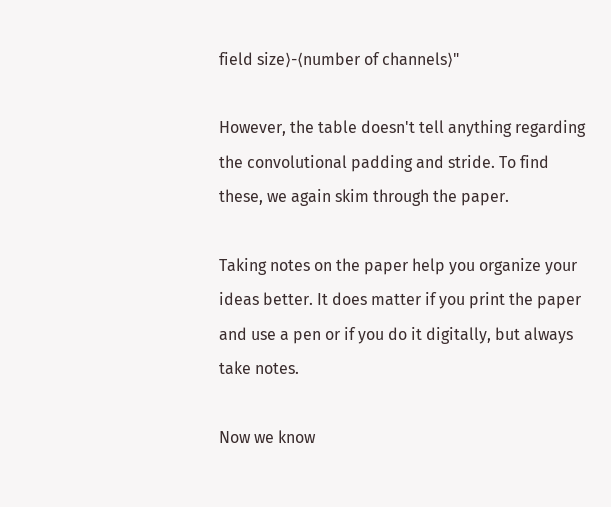field size⟩-⟨number of channels⟩"

However, the table doesn't tell anything regarding the convolutional padding and stride. To find these, we again skim through the paper.

Taking notes on the paper help you organize your ideas better. It does matter if you print the paper and use a pen or if you do it digitally, but always take notes.

Now we know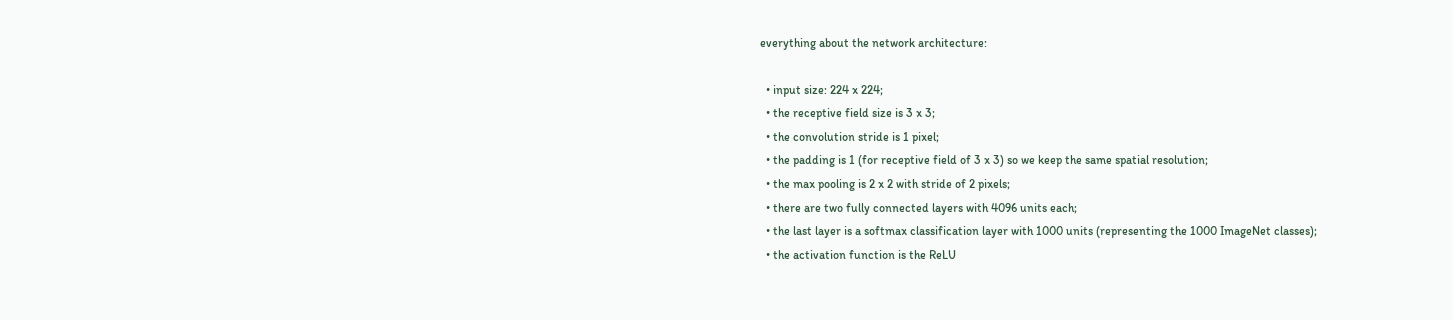everything about the network architecture:

  • input size: 224 x 224;
  • the receptive field size is 3 x 3;
  • the convolution stride is 1 pixel;
  • the padding is 1 (for receptive field of 3 x 3) so we keep the same spatial resolution;
  • the max pooling is 2 x 2 with stride of 2 pixels;
  • there are two fully connected layers with 4096 units each;
  • the last layer is a softmax classification layer with 1000 units (representing the 1000 ImageNet classes);
  • the activation function is the ReLU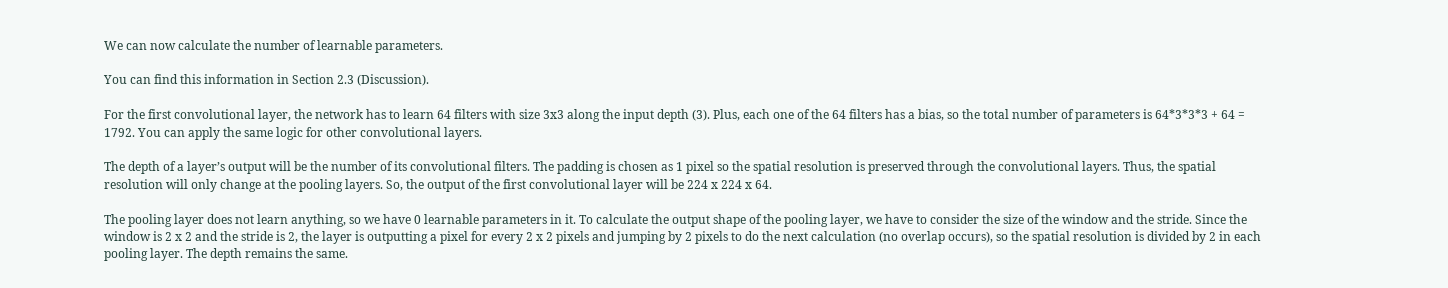We can now calculate the number of learnable parameters.

You can find this information in Section 2.3 (Discussion).

For the first convolutional layer, the network has to learn 64 filters with size 3x3 along the input depth (3). Plus, each one of the 64 filters has a bias, so the total number of parameters is 64*3*3*3 + 64 = 1792. You can apply the same logic for other convolutional layers.

The depth of a layer’s output will be the number of its convolutional filters. The padding is chosen as 1 pixel so the spatial resolution is preserved through the convolutional layers. Thus, the spatial resolution will only change at the pooling layers. So, the output of the first convolutional layer will be 224 x 224 x 64.

The pooling layer does not learn anything, so we have 0 learnable parameters in it. To calculate the output shape of the pooling layer, we have to consider the size of the window and the stride. Since the window is 2 x 2 and the stride is 2, the layer is outputting a pixel for every 2 x 2 pixels and jumping by 2 pixels to do the next calculation (no overlap occurs), so the spatial resolution is divided by 2 in each pooling layer. The depth remains the same.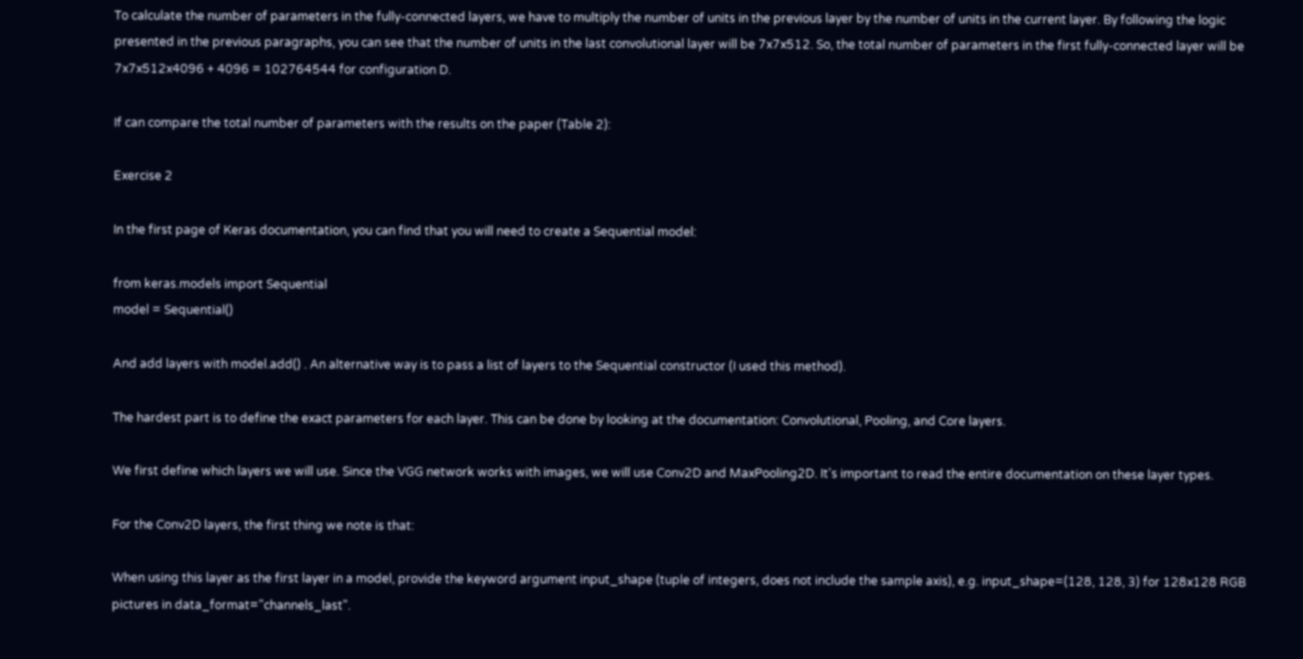To calculate the number of parameters in the fully-connected layers, we have to multiply the number of units in the previous layer by the number of units in the current layer. By following the logic presented in the previous paragraphs, you can see that the number of units in the last convolutional layer will be 7x7x512. So, the total number of parameters in the first fully-connected layer will be 7x7x512x4096 + 4096 = 102764544 for configuration D.

If can compare the total number of parameters with the results on the paper (Table 2):

Exercise 2

In the first page of Keras documentation, you can find that you will need to create a Sequential model:

from keras.models import Sequential
model = Sequential()

And add layers with model.add() . An alternative way is to pass a list of layers to the Sequential constructor (I used this method).

The hardest part is to define the exact parameters for each layer. This can be done by looking at the documentation: Convolutional, Pooling, and Core layers.

We first define which layers we will use. Since the VGG network works with images, we will use Conv2D and MaxPooling2D. It's important to read the entire documentation on these layer types.

For the Conv2D layers, the first thing we note is that:

When using this layer as the first layer in a model, provide the keyword argument input_shape (tuple of integers, does not include the sample axis), e.g. input_shape=(128, 128, 3) for 128x128 RGB pictures in data_format="channels_last".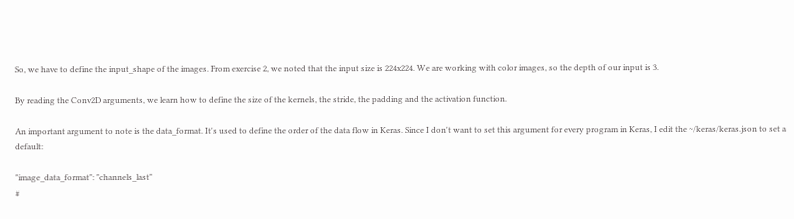So, we have to define the input_shape of the images. From exercise 2, we noted that the input size is 224x224. We are working with color images, so the depth of our input is 3.

By reading the Conv2D arguments, we learn how to define the size of the kernels, the stride, the padding and the activation function.

An important argument to note is the data_format. It's used to define the order of the data flow in Keras. Since I don't want to set this argument for every program in Keras, I edit the ~/keras/keras.json to set a default:

"image_data_format": "channels_last"
#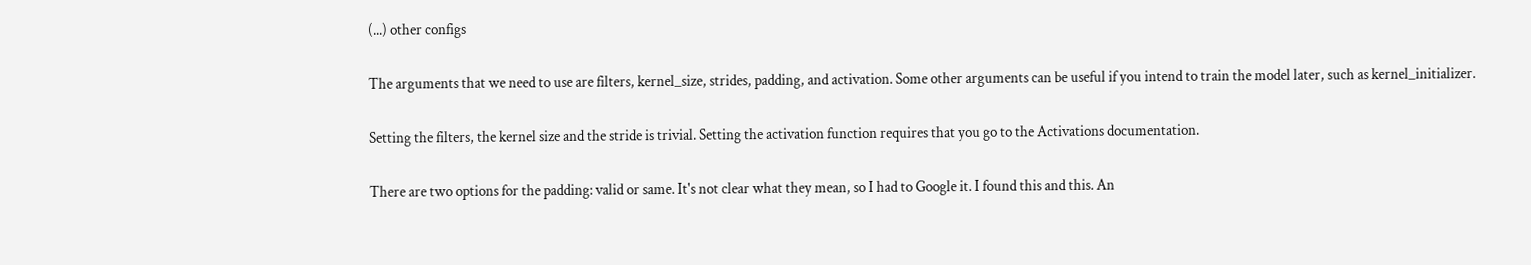(...) other configs

The arguments that we need to use are filters, kernel_size, strides, padding, and activation. Some other arguments can be useful if you intend to train the model later, such as kernel_initializer.

Setting the filters, the kernel size and the stride is trivial. Setting the activation function requires that you go to the Activations documentation.

There are two options for the padding: valid or same. It's not clear what they mean, so I had to Google it. I found this and this. An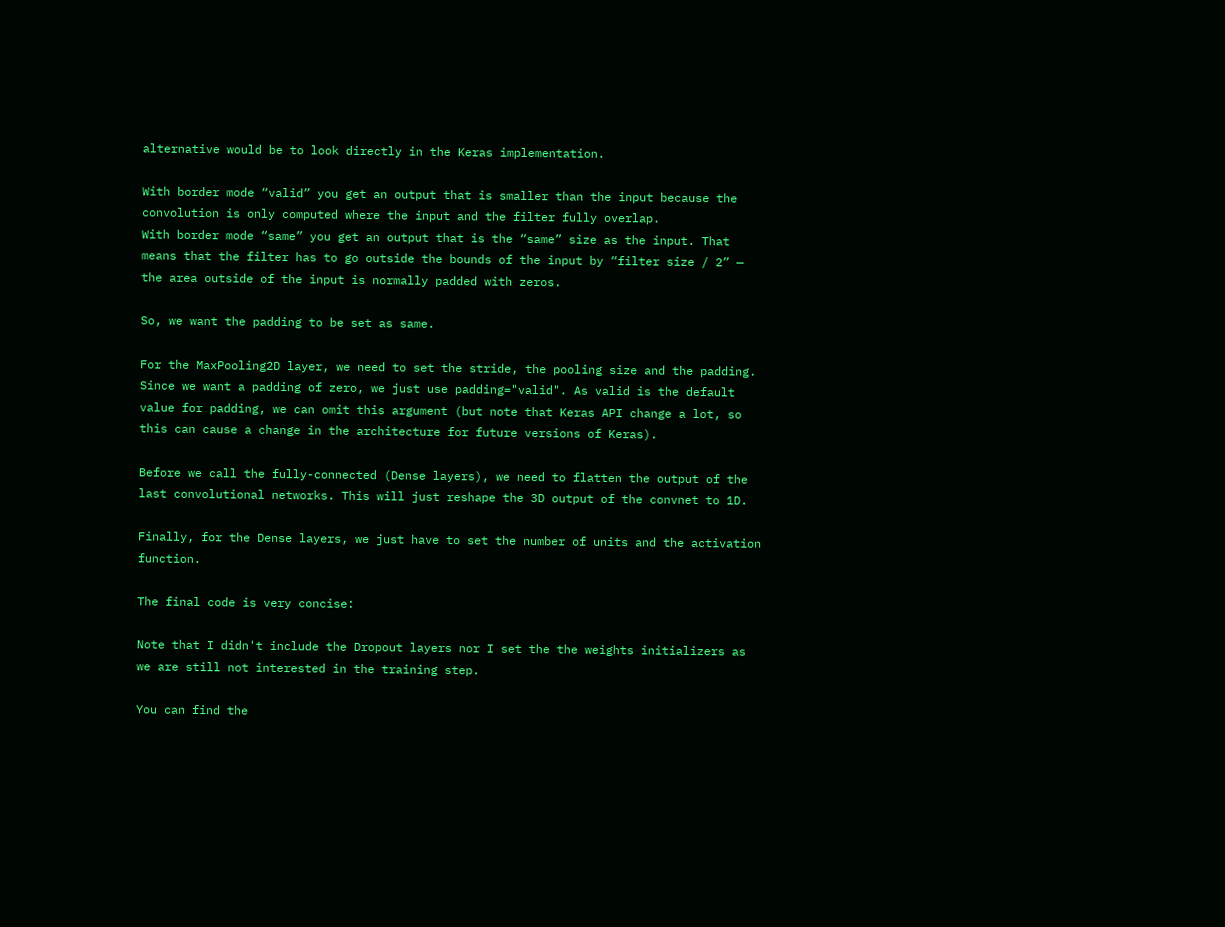alternative would be to look directly in the Keras implementation.

With border mode “valid” you get an output that is smaller than the input because the convolution is only computed where the input and the filter fully overlap.
With border mode “same” you get an output that is the “same” size as the input. That means that the filter has to go outside the bounds of the input by “filter size / 2” — the area outside of the input is normally padded with zeros.

So, we want the padding to be set as same.

For the MaxPooling2D layer, we need to set the stride, the pooling size and the padding. Since we want a padding of zero, we just use padding="valid". As valid is the default value for padding, we can omit this argument (but note that Keras API change a lot, so this can cause a change in the architecture for future versions of Keras).

Before we call the fully-connected (Dense layers), we need to flatten the output of the last convolutional networks. This will just reshape the 3D output of the convnet to 1D.

Finally, for the Dense layers, we just have to set the number of units and the activation function.

The final code is very concise:

Note that I didn't include the Dropout layers nor I set the the weights initializers as we are still not interested in the training step.

You can find the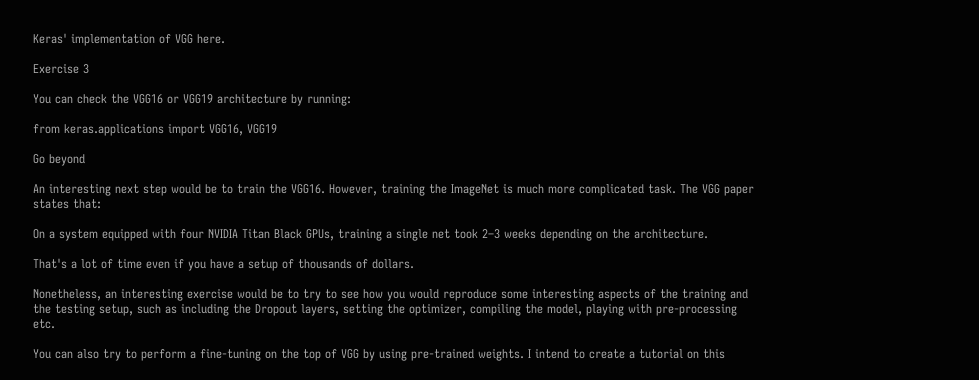Keras' implementation of VGG here.

Exercise 3

You can check the VGG16 or VGG19 architecture by running:

from keras.applications import VGG16, VGG19

Go beyond

An interesting next step would be to train the VGG16. However, training the ImageNet is much more complicated task. The VGG paper states that:

On a system equipped with four NVIDIA Titan Black GPUs, training a single net took 2–3 weeks depending on the architecture.

That's a lot of time even if you have a setup of thousands of dollars.

Nonetheless, an interesting exercise would be to try to see how you would reproduce some interesting aspects of the training and the testing setup, such as including the Dropout layers, setting the optimizer, compiling the model, playing with pre-processing etc.

You can also try to perform a fine-tuning on the top of VGG by using pre-trained weights. I intend to create a tutorial on this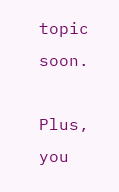topic soon.

Plus, you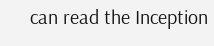can read the Inception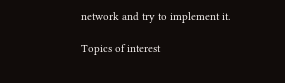network and try to implement it.

Topics of interest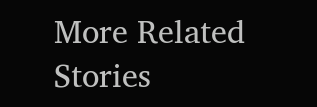More Related Stories